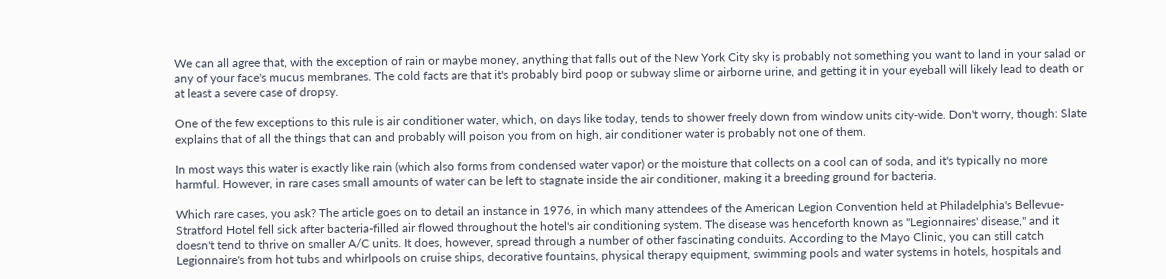We can all agree that, with the exception of rain or maybe money, anything that falls out of the New York City sky is probably not something you want to land in your salad or any of your face's mucus membranes. The cold facts are that it's probably bird poop or subway slime or airborne urine, and getting it in your eyeball will likely lead to death or at least a severe case of dropsy.

One of the few exceptions to this rule is air conditioner water, which, on days like today, tends to shower freely down from window units city-wide. Don't worry, though: Slate explains that of all the things that can and probably will poison you from on high, air conditioner water is probably not one of them.

In most ways this water is exactly like rain (which also forms from condensed water vapor) or the moisture that collects on a cool can of soda, and it's typically no more harmful. However, in rare cases small amounts of water can be left to stagnate inside the air conditioner, making it a breeding ground for bacteria.

Which rare cases, you ask? The article goes on to detail an instance in 1976, in which many attendees of the American Legion Convention held at Philadelphia's Bellevue-Stratford Hotel fell sick after bacteria-filled air flowed throughout the hotel's air conditioning system. The disease was henceforth known as "Legionnaires' disease," and it doesn't tend to thrive on smaller A/C units. It does, however, spread through a number of other fascinating conduits. According to the Mayo Clinic, you can still catch Legionnaire's from hot tubs and whirlpools on cruise ships, decorative fountains, physical therapy equipment, swimming pools and water systems in hotels, hospitals and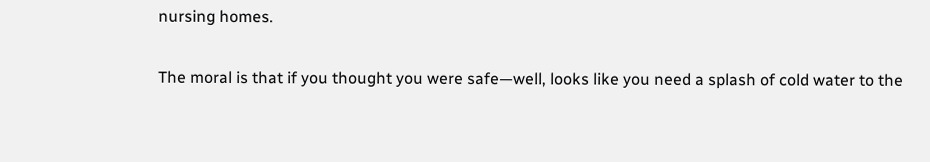nursing homes.

The moral is that if you thought you were safe—well, looks like you need a splash of cold water to the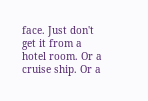face. Just don't get it from a hotel room. Or a cruise ship. Or a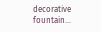decorative fountain...